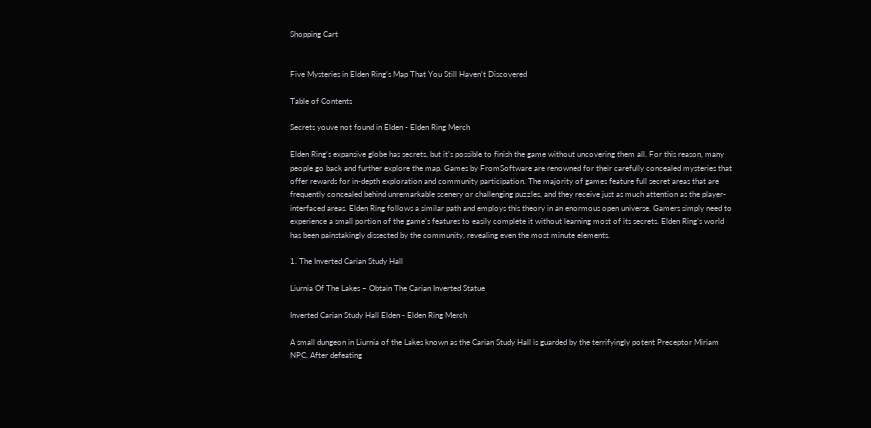Shopping Cart


Five Mysteries in Elden Ring’s Map That You Still Haven’t Discovered

Table of Contents

Secrets youve not found in Elden - Elden Ring Merch

Elden Ring‘s expansive globe has secrets, but it’s possible to finish the game without uncovering them all. For this reason, many people go back and further explore the map. Games by FromSoftware are renowned for their carefully concealed mysteries that offer rewards for in-depth exploration and community participation. The majority of games feature full secret areas that are frequently concealed behind unremarkable scenery or challenging puzzles, and they receive just as much attention as the player-interfaced areas. Elden Ring follows a similar path and employs this theory in an enormous open universe. Gamers simply need to experience a small portion of the game’s features to easily complete it without learning most of its secrets. Elden Ring’s world has been painstakingly dissected by the community, revealing even the most minute elements.

1. The Inverted Carian Study Hall

Liurnia Of The Lakes – Obtain The Carian Inverted Statue

Inverted Carian Study Hall Elden - Elden Ring Merch

A small dungeon in Liurnia of the Lakes known as the Carian Study Hall is guarded by the terrifyingly potent Preceptor Miriam NPC. After defeating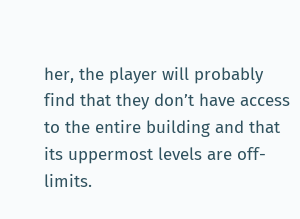her, the player will probably find that they don’t have access to the entire building and that its uppermost levels are off-limits.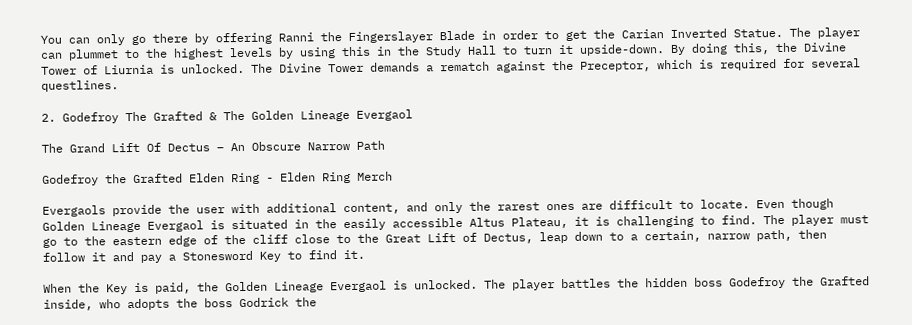You can only go there by offering Ranni the Fingerslayer Blade in order to get the Carian Inverted Statue. The player can plummet to the highest levels by using this in the Study Hall to turn it upside-down. By doing this, the Divine Tower of Liurnia is unlocked. The Divine Tower demands a rematch against the Preceptor, which is required for several questlines.

2. Godefroy The Grafted & The Golden Lineage Evergaol

The Grand Lift Of Dectus – An Obscure Narrow Path

Godefroy the Grafted Elden Ring - Elden Ring Merch

Evergaols provide the user with additional content, and only the rarest ones are difficult to locate. Even though Golden Lineage Evergaol is situated in the easily accessible Altus Plateau, it is challenging to find. The player must go to the eastern edge of the cliff close to the Great Lift of Dectus, leap down to a certain, narrow path, then follow it and pay a Stonesword Key to find it.

When the Key is paid, the Golden Lineage Evergaol is unlocked. The player battles the hidden boss Godefroy the Grafted inside, who adopts the boss Godrick the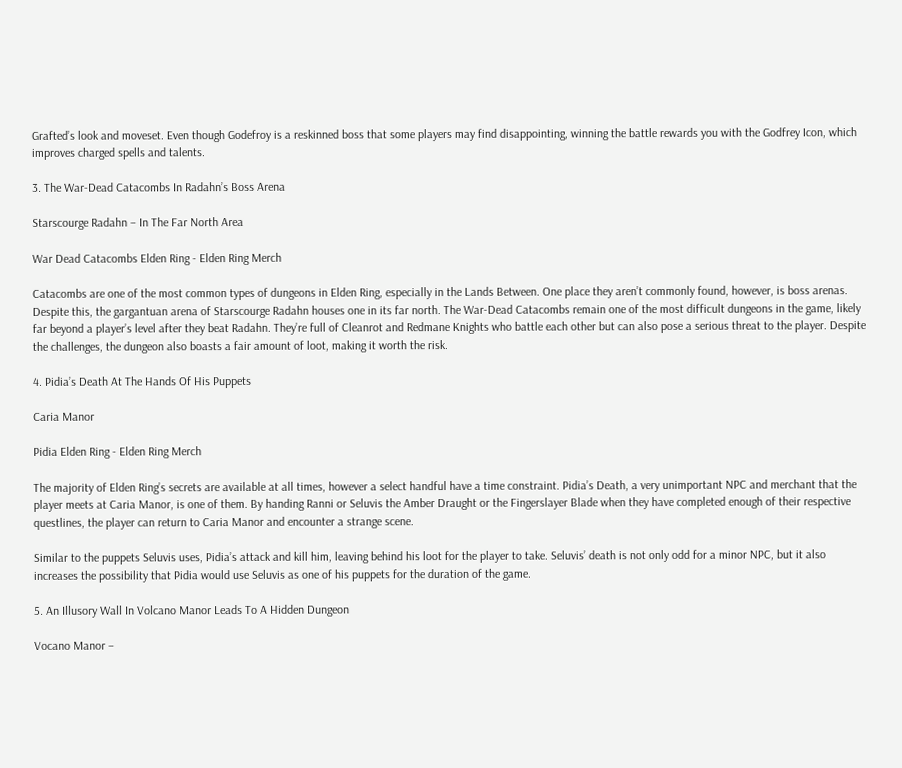Grafted’s look and moveset. Even though Godefroy is a reskinned boss that some players may find disappointing, winning the battle rewards you with the Godfrey Icon, which improves charged spells and talents.

3. The War-Dead Catacombs In Radahn’s Boss Arena

Starscourge Radahn – In The Far North Area

War Dead Catacombs Elden Ring - Elden Ring Merch

Catacombs are one of the most common types of dungeons in Elden Ring, especially in the Lands Between. One place they aren’t commonly found, however, is boss arenas. Despite this, the gargantuan arena of Starscourge Radahn houses one in its far north. The War-Dead Catacombs remain one of the most difficult dungeons in the game, likely far beyond a player’s level after they beat Radahn. They’re full of Cleanrot and Redmane Knights who battle each other but can also pose a serious threat to the player. Despite the challenges, the dungeon also boasts a fair amount of loot, making it worth the risk.

4. Pidia’s Death At The Hands Of His Puppets

Caria Manor

Pidia Elden Ring - Elden Ring Merch

The majority of Elden Ring’s secrets are available at all times, however a select handful have a time constraint. Pidia’s Death, a very unimportant NPC and merchant that the player meets at Caria Manor, is one of them. By handing Ranni or Seluvis the Amber Draught or the Fingerslayer Blade when they have completed enough of their respective questlines, the player can return to Caria Manor and encounter a strange scene.

Similar to the puppets Seluvis uses, Pidia’s attack and kill him, leaving behind his loot for the player to take. Seluvis’ death is not only odd for a minor NPC, but it also increases the possibility that Pidia would use Seluvis as one of his puppets for the duration of the game.

5. An Illusory Wall In Volcano Manor Leads To A Hidden Dungeon

Vocano Manor –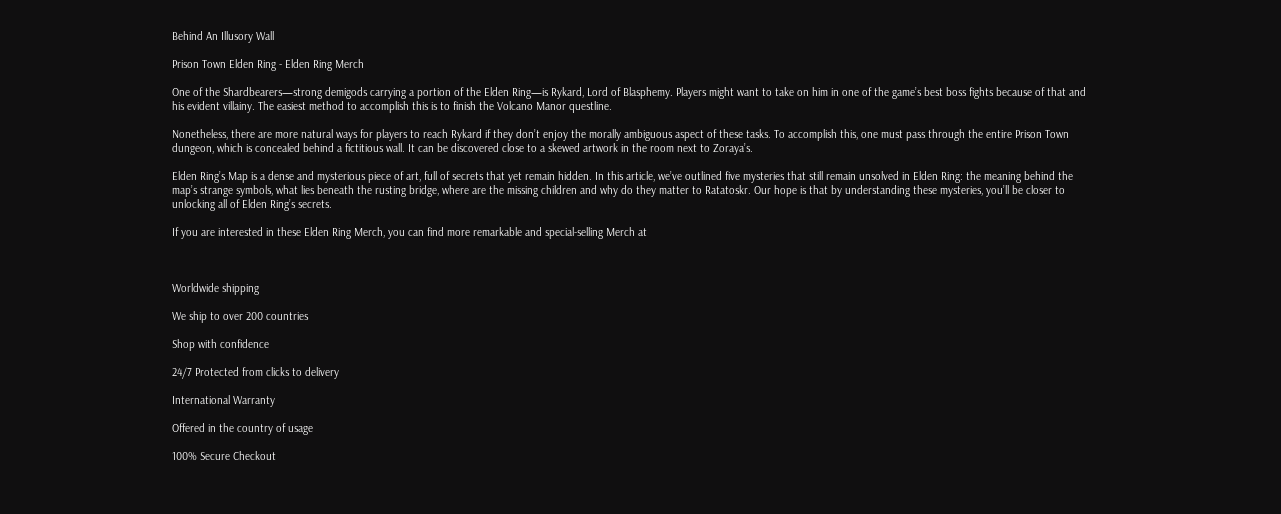Behind An Illusory Wall

Prison Town Elden Ring - Elden Ring Merch

One of the Shardbearers—strong demigods carrying a portion of the Elden Ring—is Rykard, Lord of Blasphemy. Players might want to take on him in one of the game’s best boss fights because of that and his evident villainy. The easiest method to accomplish this is to finish the Volcano Manor questline.

Nonetheless, there are more natural ways for players to reach Rykard if they don’t enjoy the morally ambiguous aspect of these tasks. To accomplish this, one must pass through the entire Prison Town dungeon, which is concealed behind a fictitious wall. It can be discovered close to a skewed artwork in the room next to Zoraya’s.

Elden Ring’s Map is a dense and mysterious piece of art, full of secrets that yet remain hidden. In this article, we’ve outlined five mysteries that still remain unsolved in Elden Ring: the meaning behind the map’s strange symbols, what lies beneath the rusting bridge, where are the missing children and why do they matter to Ratatoskr. Our hope is that by understanding these mysteries, you’ll be closer to unlocking all of Elden Ring’s secrets.

If you are interested in these Elden Ring Merch, you can find more remarkable and special-selling Merch at



Worldwide shipping

We ship to over 200 countries

Shop with confidence

24/7 Protected from clicks to delivery

International Warranty

Offered in the country of usage

100% Secure Checkout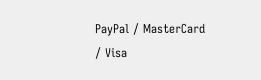PayPal / MasterCard / Visa